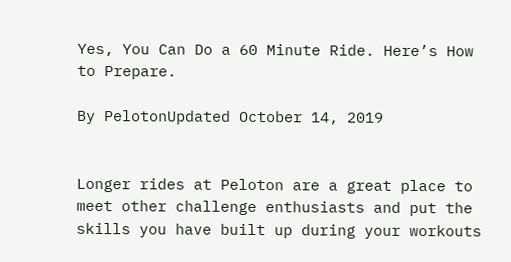Yes, You Can Do a 60 Minute Ride. Here’s How to Prepare.

By PelotonUpdated October 14, 2019


Longer rides at Peloton are a great place to meet other challenge enthusiasts and put the skills you have built up during your workouts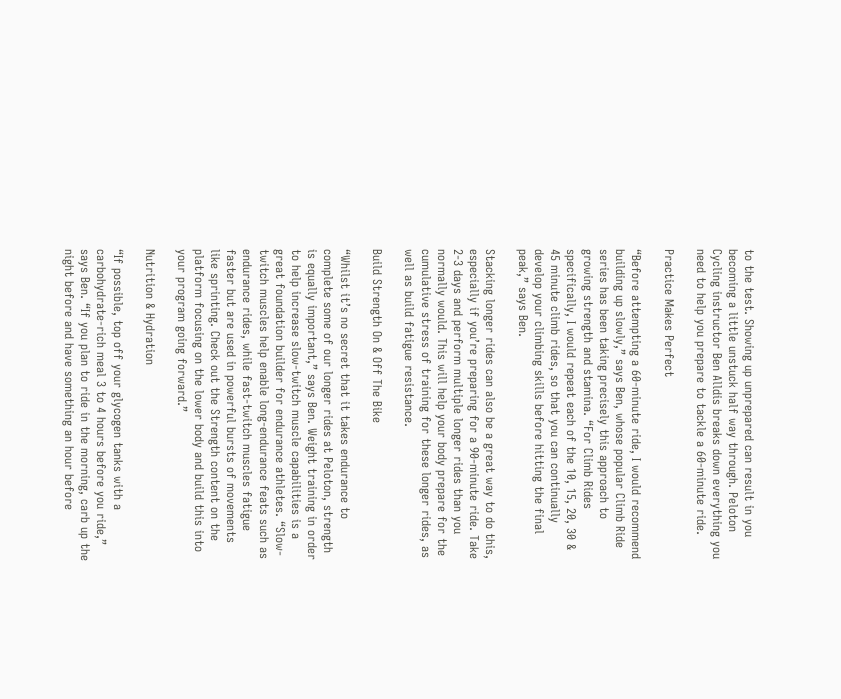to the test. Showing up unprepared can result in you becoming a little unstuck half way through. Peloton Cycling instructor Ben Alldis breaks down everything you need to help you prepare to tackle a 60-minute ride.

Practice Makes Perfect

“Before attempting a 60-minute ride, I would recommend building up slowly,” says Ben, whose popular Climb Ride series has been taking precisely this approach to growing strength and stamina. “For Climb Rides specifically, I would repeat each of the 10, 15, 20, 30 & 45 minute climb rides, so that you can continually develop your climbing skills before hitting the final peak,” says Ben.

Stacking longer rides can also be a great way to do this, especially if you’re preparing for a 90-minute ride. Take 2-3 days and perform multiple longer rides than you normally would. This will help your body prepare for the cumulative stress of training for these longer rides, as well as build fatigue resistance.

Build Strength On & Off The Bike

“Whilst it’s no secret that it takes endurance to complete some of our longer rides at Peloton, strength is equally important,” says Ben. Weight training in order to help increase slow-twitch muscle capabilities is a great foundation builder for endurance athletes. “Slow-twitch muscles help enable long-endurance feats such as endurance rides, while fast-twitch muscles fatigue faster but are used in powerful bursts of movements like sprinting. Check out the Strength content on the platform focusing on the lower body and build this into your program going forward.”

Nutrition & Hydration

“If possible, top off your glycogen tanks with a carbohydrate-rich meal 3 to 4 hours before you ride,” says Ben. “If you plan to ride in the morning, carb up the night before and have something an hour before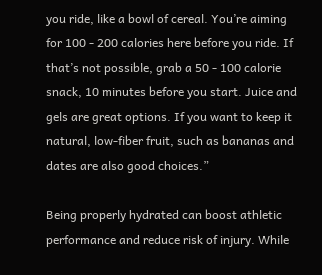you ride, like a bowl of cereal. You’re aiming for 100 - 200 calories here before you ride. If that’s not possible, grab a 50 - 100 calorie snack, 10 minutes before you start. Juice and gels are great options. If you want to keep it natural, low-fiber fruit, such as bananas and dates are also good choices.”

Being properly hydrated can boost athletic performance and reduce risk of injury. While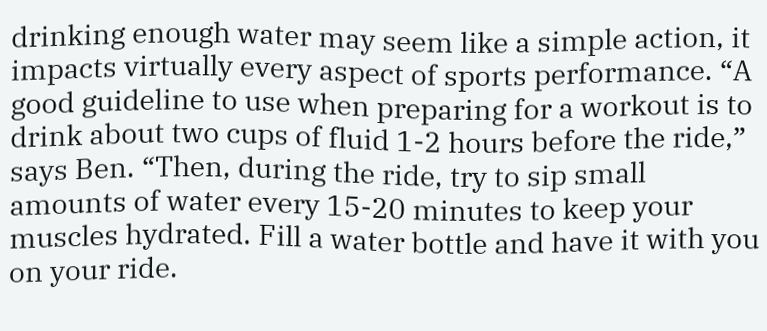drinking enough water may seem like a simple action, it impacts virtually every aspect of sports performance. “A good guideline to use when preparing for a workout is to drink about two cups of fluid 1-2 hours before the ride,” says Ben. “Then, during the ride, try to sip small amounts of water every 15-20 minutes to keep your muscles hydrated. Fill a water bottle and have it with you on your ride.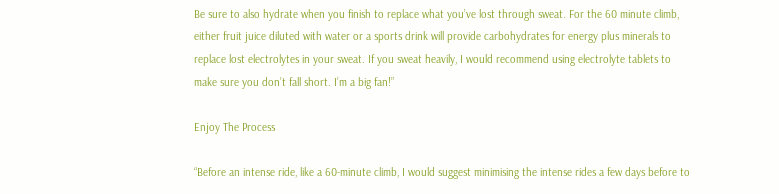Be sure to also hydrate when you finish to replace what you’ve lost through sweat. For the 60 minute climb, either fruit juice diluted with water or a sports drink will provide carbohydrates for energy plus minerals to replace lost electrolytes in your sweat. If you sweat heavily, I would recommend using electrolyte tablets to make sure you don’t fall short. I’m a big fan!”

Enjoy The Process

“Before an intense ride, like a 60-minute climb, I would suggest minimising the intense rides a few days before to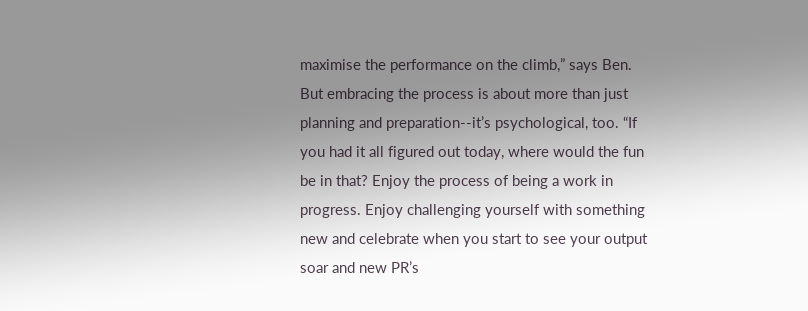maximise the performance on the climb,” says Ben. But embracing the process is about more than just planning and preparation--it’s psychological, too. “If you had it all figured out today, where would the fun be in that? Enjoy the process of being a work in progress. Enjoy challenging yourself with something new and celebrate when you start to see your output soar and new PR’s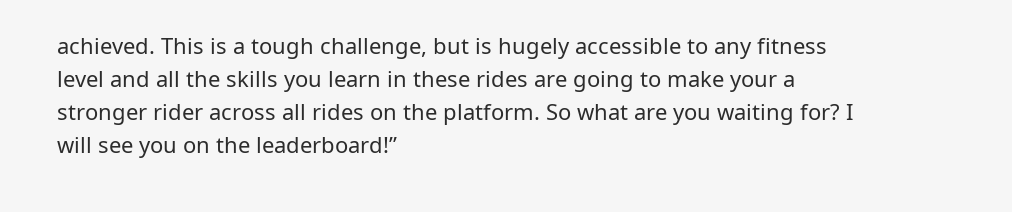achieved. This is a tough challenge, but is hugely accessible to any fitness level and all the skills you learn in these rides are going to make your a stronger rider across all rides on the platform. So what are you waiting for? I will see you on the leaderboard!”